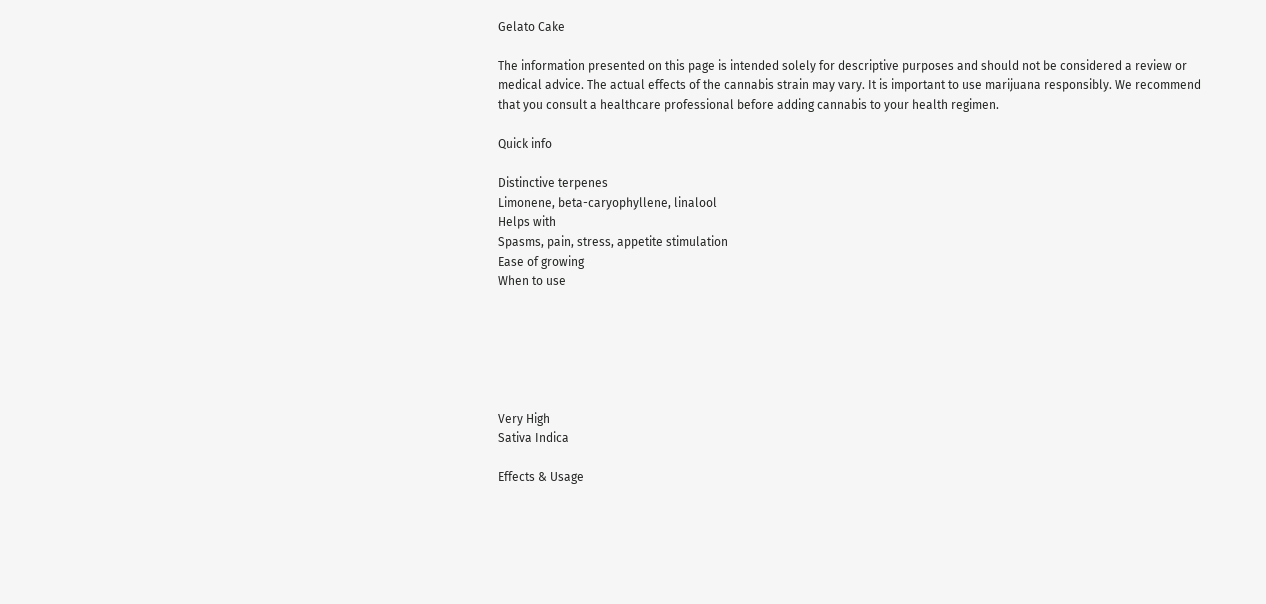Gelato Cake

The information presented on this page is intended solely for descriptive purposes and should not be considered a review or medical advice. The actual effects of the cannabis strain may vary. It is important to use marijuana responsibly. We recommend that you consult a healthcare professional before adding cannabis to your health regimen.

Quick info

Distinctive terpenes
Limonene, beta-caryophyllene, linalool
Helps with
Spasms, pain, stress, appetite stimulation
Ease of growing
When to use






Very High
Sativa Indica

Effects & Usage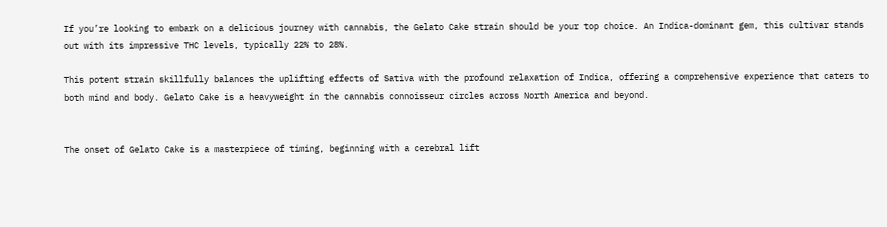If you’re looking to embark on a delicious journey with cannabis, the Gelato Cake strain should be your top choice. An Indica-dominant gem, this cultivar stands out with its impressive THC levels, typically 22% to 28%.

This potent strain skillfully balances the uplifting effects of Sativa with the profound relaxation of Indica, offering a comprehensive experience that caters to both mind and body. Gelato Cake is a heavyweight in the cannabis connoisseur circles across North America and beyond.


The onset of Gelato Cake is a masterpiece of timing, beginning with a cerebral lift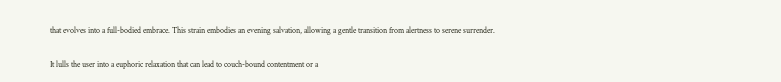that evolves into a full-bodied embrace. This strain embodies an evening salvation, allowing a gentle transition from alertness to serene surrender.

It lulls the user into a euphoric relaxation that can lead to couch-bound contentment or a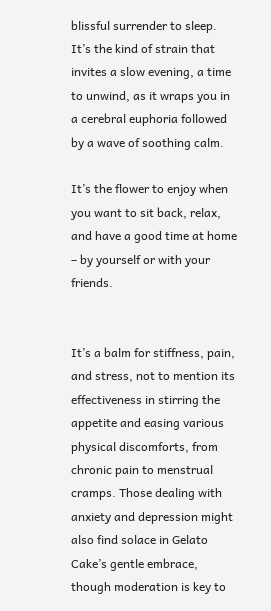blissful surrender to sleep. It’s the kind of strain that invites a slow evening, a time to unwind, as it wraps you in a cerebral euphoria followed by a wave of soothing calm.

It’s the flower to enjoy when you want to sit back, relax, and have a good time at home – by yourself or with your friends.


It’s a balm for stiffness, pain, and stress, not to mention its effectiveness in stirring the appetite and easing various physical discomforts, from chronic pain to menstrual cramps. Those dealing with anxiety and depression might also find solace in Gelato Cake’s gentle embrace, though moderation is key to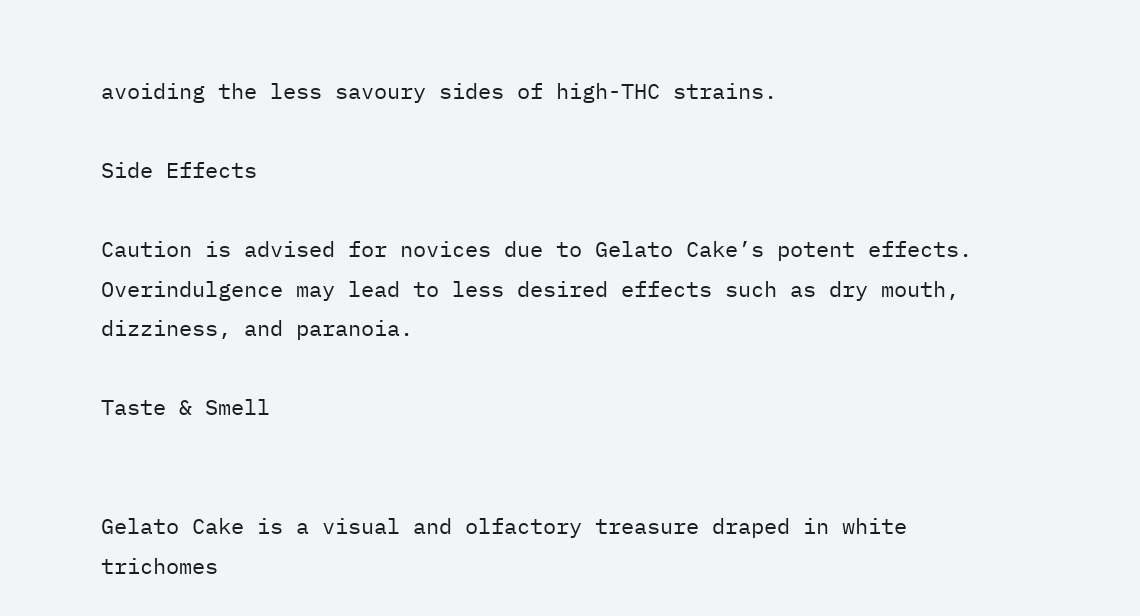avoiding the less savoury sides of high-THC strains.

Side Effects

Caution is advised for novices due to Gelato Cake’s potent effects. Overindulgence may lead to less desired effects such as dry mouth, dizziness, and paranoia.

Taste & Smell


Gelato Cake is a visual and olfactory treasure draped in white trichomes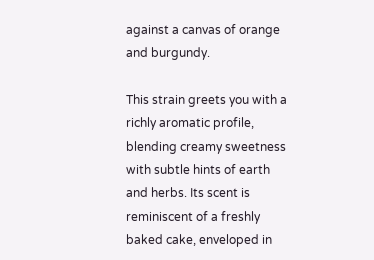against a canvas of orange and burgundy.

This strain greets you with a richly aromatic profile, blending creamy sweetness with subtle hints of earth and herbs. Its scent is reminiscent of a freshly baked cake, enveloped in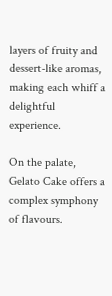layers of fruity and dessert-like aromas, making each whiff a delightful experience.

On the palate, Gelato Cake offers a complex symphony of flavours.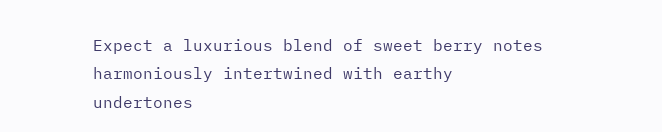Expect a luxurious blend of sweet berry notes harmoniously intertwined with earthy undertones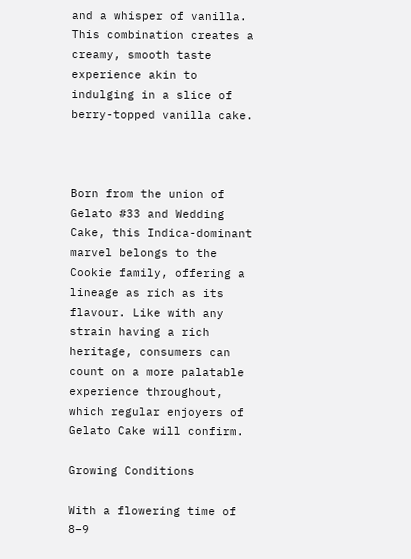and a whisper of vanilla. This combination creates a creamy, smooth taste experience akin to indulging in a slice of berry-topped vanilla cake.



Born from the union of Gelato #33 and Wedding Cake, this Indica-dominant marvel belongs to the Cookie family, offering a lineage as rich as its flavour. Like with any strain having a rich heritage, consumers can count on a more palatable experience throughout, which regular enjoyers of Gelato Cake will confirm.

Growing Conditions

With a flowering time of 8–9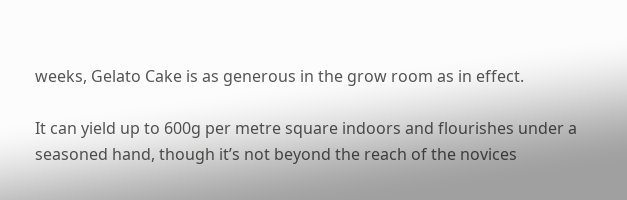weeks, Gelato Cake is as generous in the grow room as in effect.

It can yield up to 600g per metre square indoors and flourishes under a seasoned hand, though it’s not beyond the reach of the novices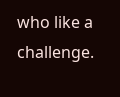who like a challenge.